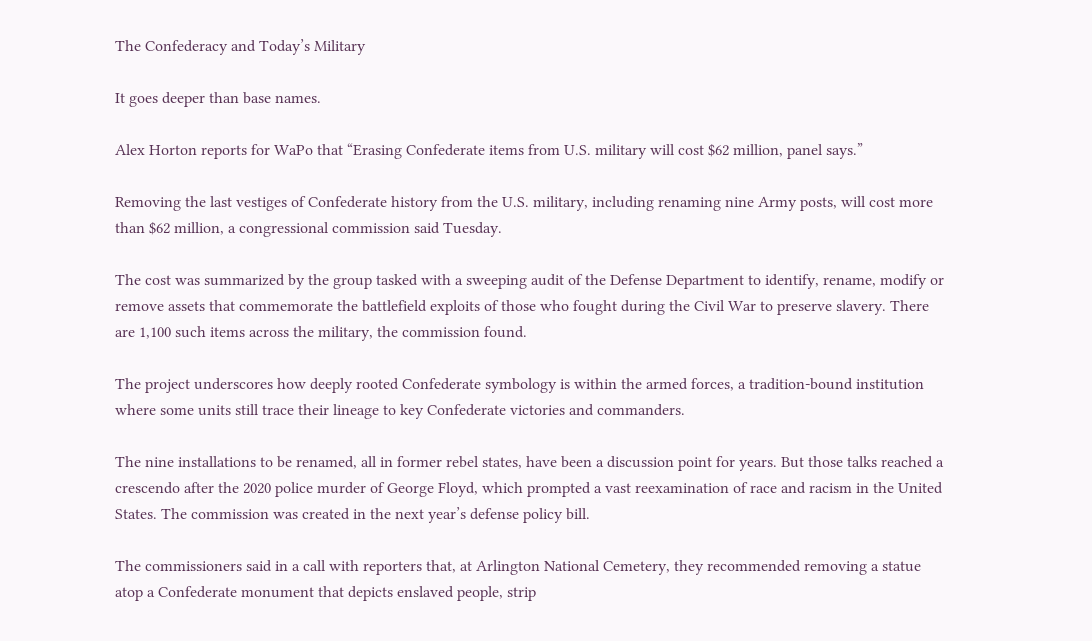The Confederacy and Today’s Military

It goes deeper than base names.

Alex Horton reports for WaPo that “Erasing Confederate items from U.S. military will cost $62 million, panel says.”

Removing the last vestiges of Confederate history from the U.S. military, including renaming nine Army posts, will cost more than $62 million, a congressional commission said Tuesday.

The cost was summarized by the group tasked with a sweeping audit of the Defense Department to identify, rename, modify or remove assets that commemorate the battlefield exploits of those who fought during the Civil War to preserve slavery. There are 1,100 such items across the military, the commission found.

The project underscores how deeply rooted Confederate symbology is within the armed forces, a tradition-bound institution where some units still trace their lineage to key Confederate victories and commanders.

The nine installations to be renamed, all in former rebel states, have been a discussion point for years. But those talks reached a crescendo after the 2020 police murder of George Floyd, which prompted a vast reexamination of race and racism in the United States. The commission was created in the next year’s defense policy bill.

The commissioners said in a call with reporters that, at Arlington National Cemetery, they recommended removing a statue atop a Confederate monument that depicts enslaved people, strip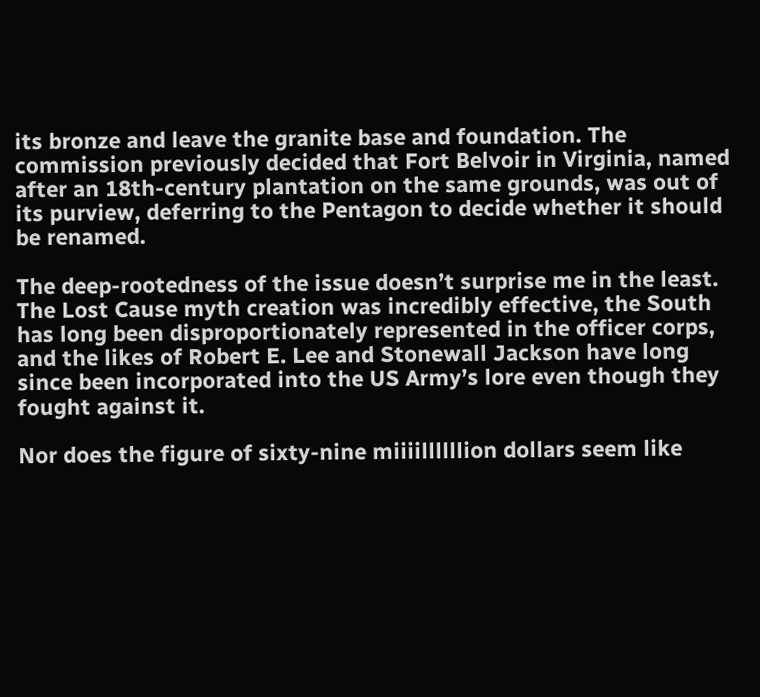its bronze and leave the granite base and foundation. The commission previously decided that Fort Belvoir in Virginia, named after an 18th-century plantation on the same grounds, was out of its purview, deferring to the Pentagon to decide whether it should be renamed.

The deep-rootedness of the issue doesn’t surprise me in the least. The Lost Cause myth creation was incredibly effective, the South has long been disproportionately represented in the officer corps, and the likes of Robert E. Lee and Stonewall Jackson have long since been incorporated into the US Army’s lore even though they fought against it.

Nor does the figure of sixty-nine miiiillllllion dollars seem like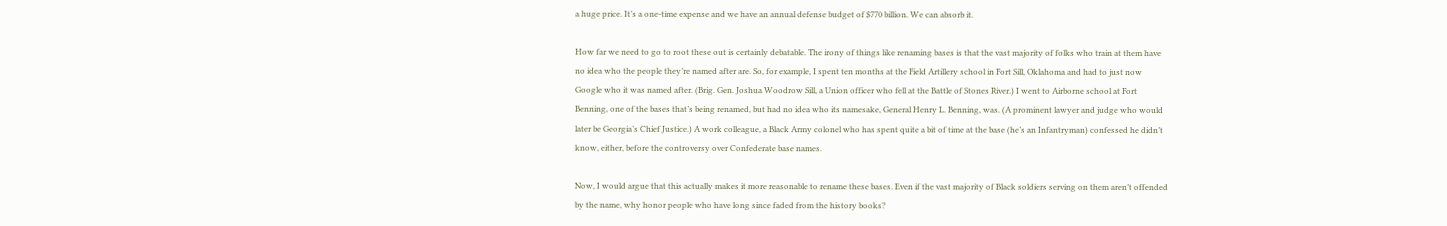a huge price. It’s a one-time expense and we have an annual defense budget of $770 billion. We can absorb it.

How far we need to go to root these out is certainly debatable. The irony of things like renaming bases is that the vast majority of folks who train at them have no idea who the people they’re named after are. So, for example, I spent ten months at the Field Artillery school in Fort Sill, Oklahoma and had to just now Google who it was named after. (Brig. Gen. Joshua Woodrow Sill, a Union officer who fell at the Battle of Stones River.) I went to Airborne school at Fort Benning, one of the bases that’s being renamed, but had no idea who its namesake, General Henry L. Benning, was. (A prominent lawyer and judge who would later be Georgia’s Chief Justice.) A work colleague, a Black Army colonel who has spent quite a bit of time at the base (he’s an Infantryman) confessed he didn’t know, either, before the controversy over Confederate base names.

Now, I would argue that this actually makes it more reasonable to rename these bases. Even if the vast majority of Black soldiers serving on them aren’t offended by the name, why honor people who have long since faded from the history books?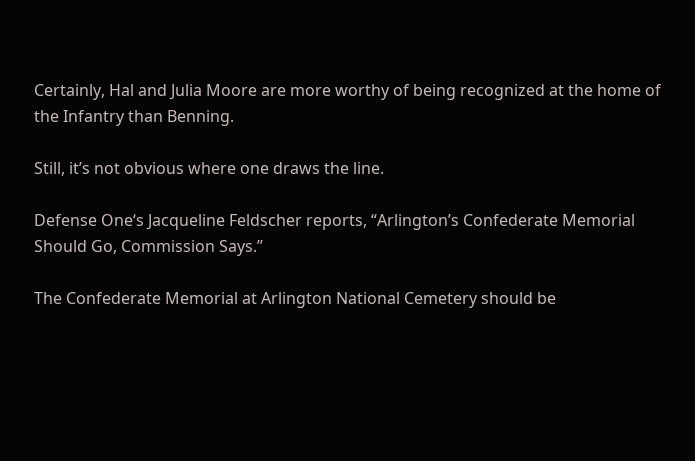Certainly, Hal and Julia Moore are more worthy of being recognized at the home of the Infantry than Benning.

Still, it’s not obvious where one draws the line.

Defense One‘s Jacqueline Feldscher reports, “Arlington’s Confederate Memorial Should Go, Commission Says.”

The Confederate Memorial at Arlington National Cemetery should be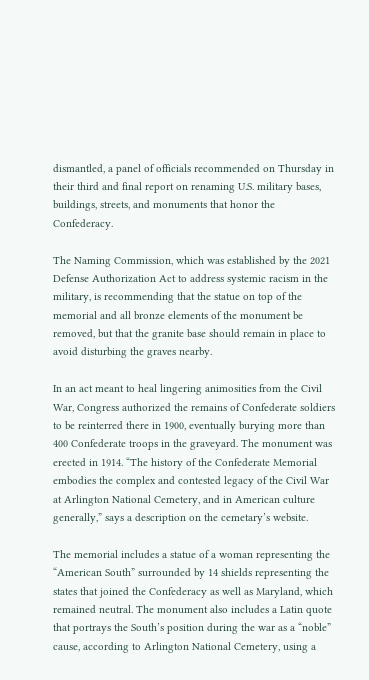dismantled, a panel of officials recommended on Thursday in their third and final report on renaming U.S. military bases, buildings, streets, and monuments that honor the Confederacy.

The Naming Commission, which was established by the 2021 Defense Authorization Act to address systemic racism in the military, is recommending that the statue on top of the memorial and all bronze elements of the monument be removed, but that the granite base should remain in place to avoid disturbing the graves nearby.

In an act meant to heal lingering animosities from the Civil War, Congress authorized the remains of Confederate soldiers to be reinterred there in 1900, eventually burying more than 400 Confederate troops in the graveyard. The monument was erected in 1914. “The history of the Confederate Memorial embodies the complex and contested legacy of the Civil War at Arlington National Cemetery, and in American culture generally,” says a description on the cemetary’s website.

The memorial includes a statue of a woman representing the “American South” surrounded by 14 shields representing the states that joined the Confederacy as well as Maryland, which remained neutral. The monument also includes a Latin quote that portrays the South’s position during the war as a “noble” cause, according to Arlington National Cemetery, using a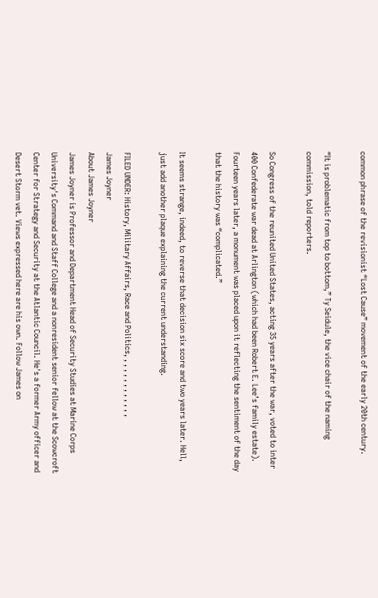common phrase of the revisionist “Lost Cause” movement of the early 20th century.

“It is problematic from top to bottom,” Ty Seidule, the vice chair of the naming commission, told reporters.

So Congress of the reunited United States, acting 35 years after the war, voted to inter 400 Confederate war dead at Arlington (which had been Robert E. Lee’s family estate). Fourteen years later, a monument was placed upon it reflecting the sentiment of the day that the history was “complicated.”

It seems strange, indeed, to reverse that decision six score and two years later. Hell, just add another plaque explaining the current understanding.

FILED UNDER: History, Military Affairs, Race and Politics, , , , , , , , , , , , ,
James Joyner
About James Joyner
James Joyner is Professor and Department Head of Security Studies at Marine Corps University's Command and Staff College and a nonresident senior fellow at the Scowcroft Center for Strategy and Security at the Atlantic Council. He's a former Army officer and Desert Storm vet. Views expressed here are his own. Follow James on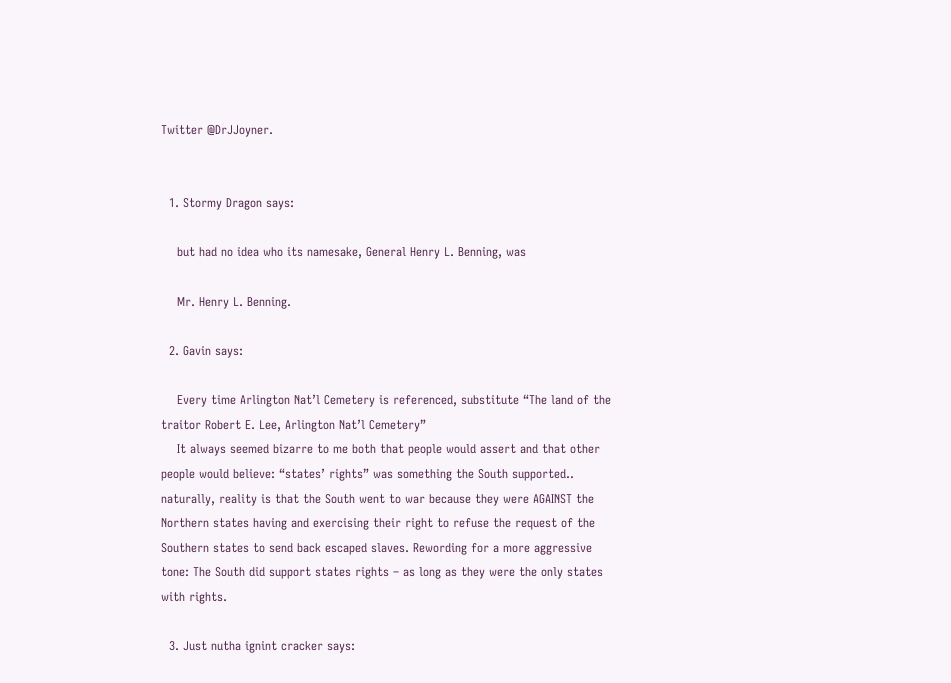Twitter @DrJJoyner.


  1. Stormy Dragon says:

    but had no idea who its namesake, General Henry L. Benning, was

    Mr. Henry L. Benning.

  2. Gavin says:

    Every time Arlington Nat’l Cemetery is referenced, substitute “The land of the traitor Robert E. Lee, Arlington Nat’l Cemetery”
    It always seemed bizarre to me both that people would assert and that other people would believe: “states’ rights” was something the South supported.. naturally, reality is that the South went to war because they were AGAINST the Northern states having and exercising their right to refuse the request of the Southern states to send back escaped slaves. Rewording for a more aggressive tone: The South did support states rights – as long as they were the only states with rights.

  3. Just nutha ignint cracker says: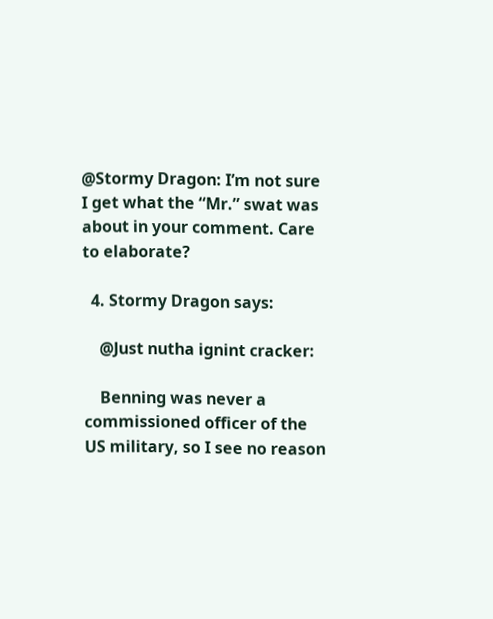@Stormy Dragon: I’m not sure I get what the “Mr.” swat was about in your comment. Care to elaborate?

  4. Stormy Dragon says:

    @Just nutha ignint cracker:

    Benning was never a commissioned officer of the US military, so I see no reason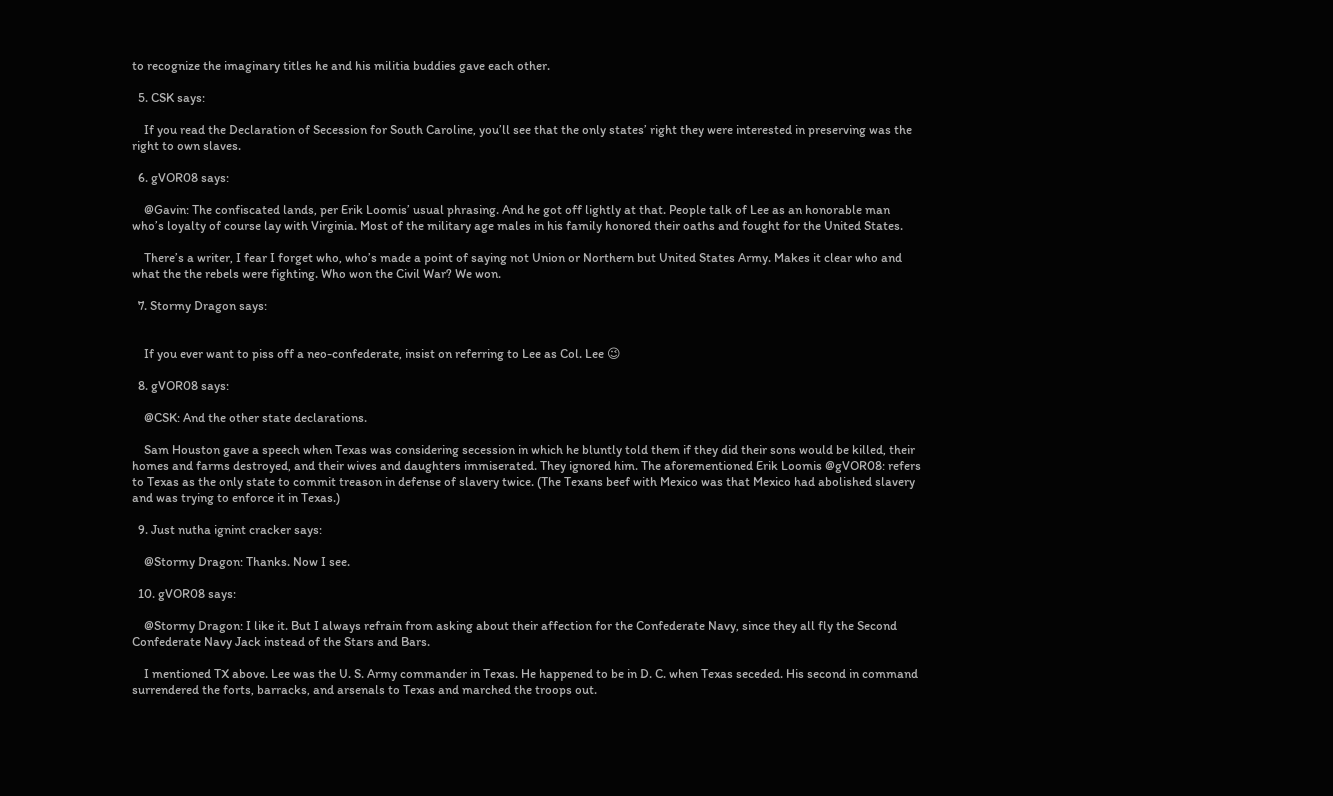to recognize the imaginary titles he and his militia buddies gave each other.

  5. CSK says:

    If you read the Declaration of Secession for South Caroline, you’ll see that the only states’ right they were interested in preserving was the right to own slaves.

  6. gVOR08 says:

    @Gavin: The confiscated lands, per Erik Loomis’ usual phrasing. And he got off lightly at that. People talk of Lee as an honorable man who’s loyalty of course lay with Virginia. Most of the military age males in his family honored their oaths and fought for the United States.

    There’s a writer, I fear I forget who, who’s made a point of saying not Union or Northern but United States Army. Makes it clear who and what the the rebels were fighting. Who won the Civil War? We won.

  7. Stormy Dragon says:


    If you ever want to piss off a neo-confederate, insist on referring to Lee as Col. Lee 😉

  8. gVOR08 says:

    @CSK: And the other state declarations.

    Sam Houston gave a speech when Texas was considering secession in which he bluntly told them if they did their sons would be killed, their homes and farms destroyed, and their wives and daughters immiserated. They ignored him. The aforementioned Erik Loomis @gVOR08: refers to Texas as the only state to commit treason in defense of slavery twice. (The Texans beef with Mexico was that Mexico had abolished slavery and was trying to enforce it in Texas.)

  9. Just nutha ignint cracker says:

    @Stormy Dragon: Thanks. Now I see.

  10. gVOR08 says:

    @Stormy Dragon: I like it. But I always refrain from asking about their affection for the Confederate Navy, since they all fly the Second Confederate Navy Jack instead of the Stars and Bars.

    I mentioned TX above. Lee was the U. S. Army commander in Texas. He happened to be in D. C. when Texas seceded. His second in command surrendered the forts, barracks, and arsenals to Texas and marched the troops out.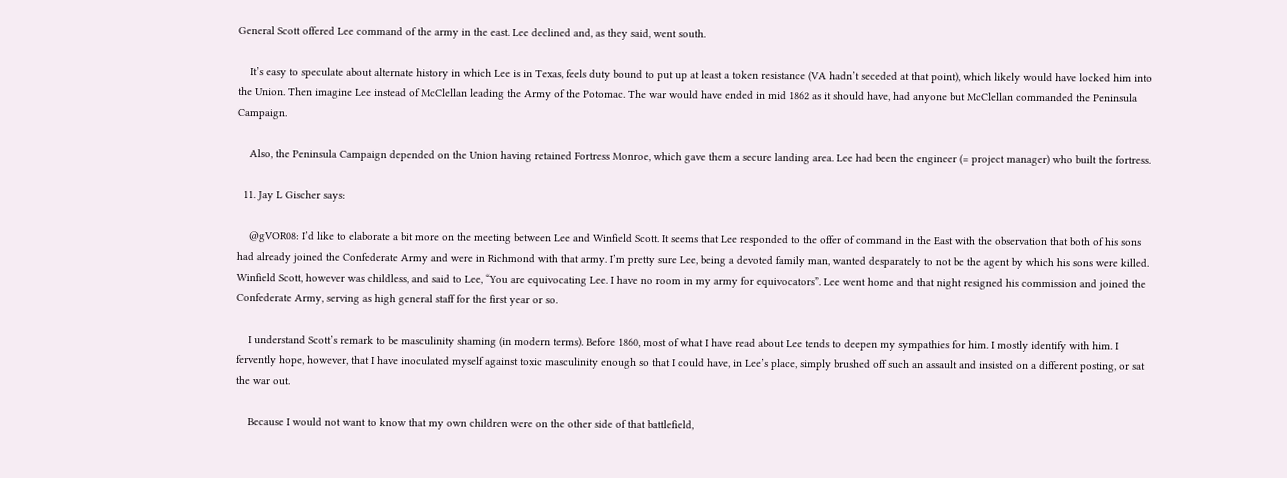General Scott offered Lee command of the army in the east. Lee declined and, as they said, went south.

    It’s easy to speculate about alternate history in which Lee is in Texas, feels duty bound to put up at least a token resistance (VA hadn’t seceded at that point), which likely would have locked him into the Union. Then imagine Lee instead of McClellan leading the Army of the Potomac. The war would have ended in mid 1862 as it should have, had anyone but McClellan commanded the Peninsula Campaign.

    Also, the Peninsula Campaign depended on the Union having retained Fortress Monroe, which gave them a secure landing area. Lee had been the engineer (= project manager) who built the fortress.

  11. Jay L Gischer says:

    @gVOR08: I’d like to elaborate a bit more on the meeting between Lee and Winfield Scott. It seems that Lee responded to the offer of command in the East with the observation that both of his sons had already joined the Confederate Army and were in Richmond with that army. I’m pretty sure Lee, being a devoted family man, wanted desparately to not be the agent by which his sons were killed. Winfield Scott, however was childless, and said to Lee, “You are equivocating Lee. I have no room in my army for equivocators”. Lee went home and that night resigned his commission and joined the Confederate Army, serving as high general staff for the first year or so.

    I understand Scott’s remark to be masculinity shaming (in modern terms). Before 1860, most of what I have read about Lee tends to deepen my sympathies for him. I mostly identify with him. I fervently hope, however, that I have inoculated myself against toxic masculinity enough so that I could have, in Lee’s place, simply brushed off such an assault and insisted on a different posting, or sat the war out.

    Because I would not want to know that my own children were on the other side of that battlefield,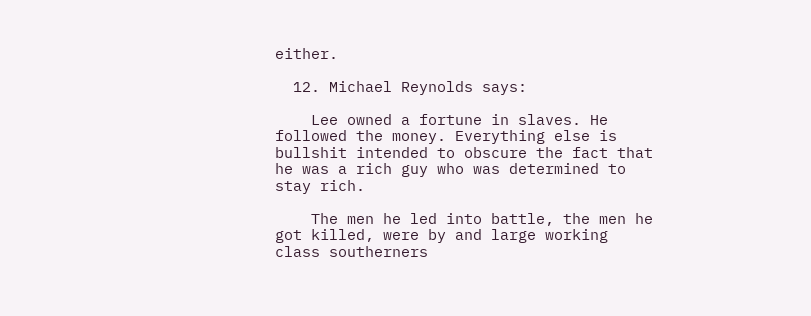either.

  12. Michael Reynolds says:

    Lee owned a fortune in slaves. He followed the money. Everything else is bullshit intended to obscure the fact that he was a rich guy who was determined to stay rich.

    The men he led into battle, the men he got killed, were by and large working class southerners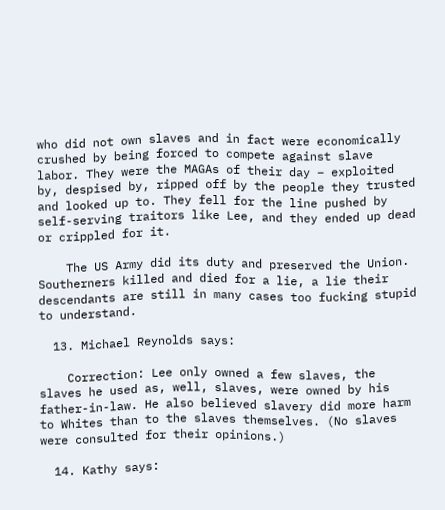who did not own slaves and in fact were economically crushed by being forced to compete against slave labor. They were the MAGAs of their day – exploited by, despised by, ripped off by the people they trusted and looked up to. They fell for the line pushed by self-serving traitors like Lee, and they ended up dead or crippled for it.

    The US Army did its duty and preserved the Union. Southerners killed and died for a lie, a lie their descendants are still in many cases too fucking stupid to understand.

  13. Michael Reynolds says:

    Correction: Lee only owned a few slaves, the slaves he used as, well, slaves, were owned by his father-in-law. He also believed slavery did more harm to Whites than to the slaves themselves. (No slaves were consulted for their opinions.)

  14. Kathy says: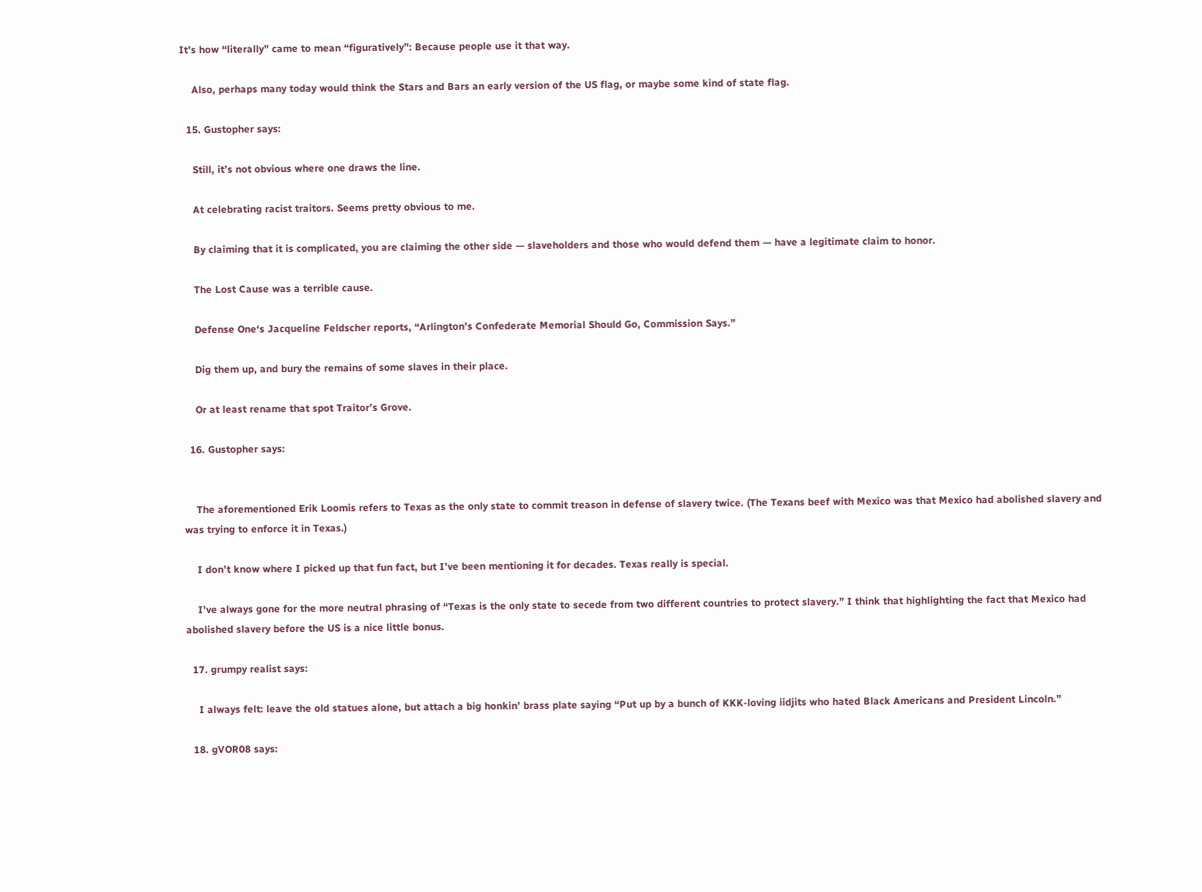It’s how “literally” came to mean “figuratively”: Because people use it that way.

    Also, perhaps many today would think the Stars and Bars an early version of the US flag, or maybe some kind of state flag.

  15. Gustopher says:

    Still, it’s not obvious where one draws the line.

    At celebrating racist traitors. Seems pretty obvious to me.

    By claiming that it is complicated, you are claiming the other side — slaveholders and those who would defend them — have a legitimate claim to honor.

    The Lost Cause was a terrible cause.

    Defense One‘s Jacqueline Feldscher reports, “Arlington’s Confederate Memorial Should Go, Commission Says.”

    Dig them up, and bury the remains of some slaves in their place.

    Or at least rename that spot Traitor’s Grove.

  16. Gustopher says:


    The aforementioned Erik Loomis refers to Texas as the only state to commit treason in defense of slavery twice. (The Texans beef with Mexico was that Mexico had abolished slavery and was trying to enforce it in Texas.)

    I don’t know where I picked up that fun fact, but I’ve been mentioning it for decades. Texas really is special.

    I’ve always gone for the more neutral phrasing of “Texas is the only state to secede from two different countries to protect slavery.” I think that highlighting the fact that Mexico had abolished slavery before the US is a nice little bonus.

  17. grumpy realist says:

    I always felt: leave the old statues alone, but attach a big honkin’ brass plate saying “Put up by a bunch of KKK-loving iidjits who hated Black Americans and President Lincoln.”

  18. gVOR08 says: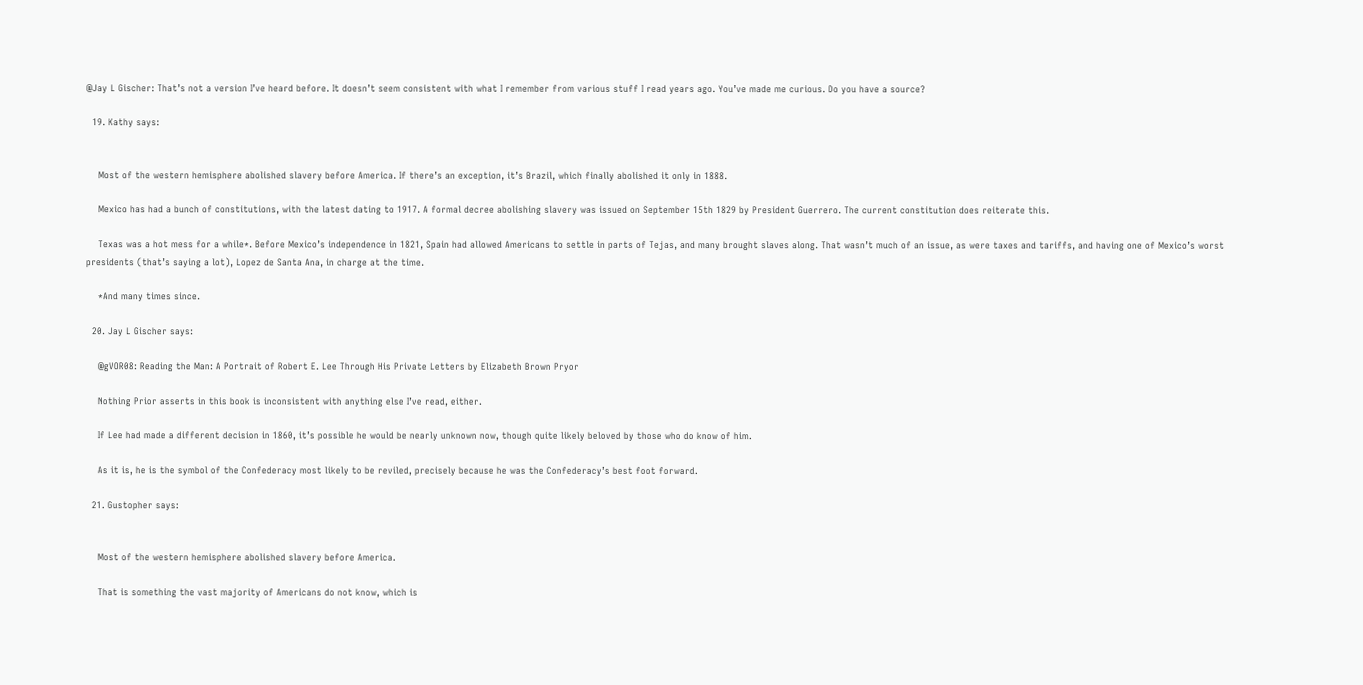@Jay L Gischer: That’s not a version I’ve heard before. It doesn’t seem consistent with what I remember from various stuff I read years ago. You’ve made me curious. Do you have a source?

  19. Kathy says:


    Most of the western hemisphere abolished slavery before America. If there’s an exception, it’s Brazil, which finally abolished it only in 1888.

    Mexico has had a bunch of constitutions, with the latest dating to 1917. A formal decree abolishing slavery was issued on September 15th 1829 by President Guerrero. The current constitution does reiterate this.

    Texas was a hot mess for a while*. Before Mexico’s independence in 1821, Spain had allowed Americans to settle in parts of Tejas, and many brought slaves along. That wasn’t much of an issue, as were taxes and tariffs, and having one of Mexico’s worst presidents (that’s saying a lot), Lopez de Santa Ana, in charge at the time.

    *And many times since.

  20. Jay L Gischer says:

    @gVOR08: Reading the Man: A Portrait of Robert E. Lee Through His Private Letters by Elizabeth Brown Pryor

    Nothing Prior asserts in this book is inconsistent with anything else I’ve read, either.

    If Lee had made a different decision in 1860, it’s possible he would be nearly unknown now, though quite likely beloved by those who do know of him.

    As it is, he is the symbol of the Confederacy most likely to be reviled, precisely because he was the Confederacy’s best foot forward.

  21. Gustopher says:


    Most of the western hemisphere abolished slavery before America.

    That is something the vast majority of Americans do not know, which is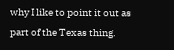why I like to point it out as part of the Texas thing.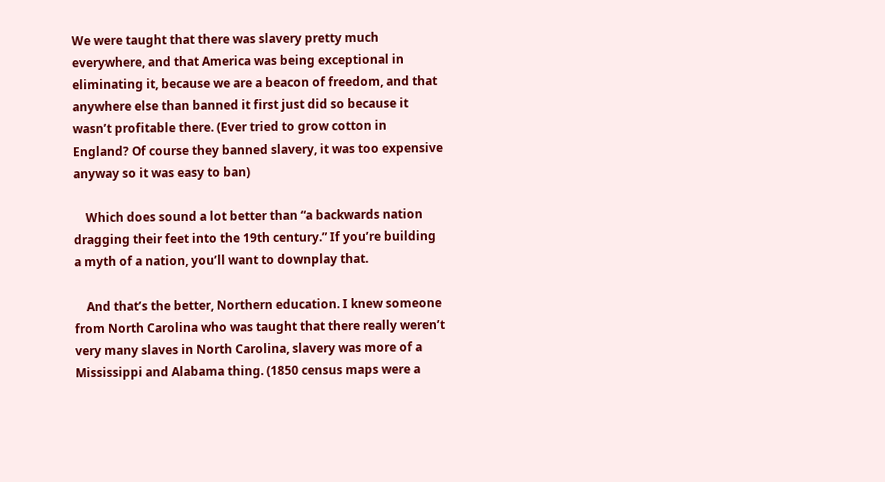We were taught that there was slavery pretty much everywhere, and that America was being exceptional in eliminating it, because we are a beacon of freedom, and that anywhere else than banned it first just did so because it wasn’t profitable there. (Ever tried to grow cotton in England? Of course they banned slavery, it was too expensive anyway so it was easy to ban)

    Which does sound a lot better than “a backwards nation dragging their feet into the 19th century.” If you’re building a myth of a nation, you’ll want to downplay that.

    And that’s the better, Northern education. I knew someone from North Carolina who was taught that there really weren’t very many slaves in North Carolina, slavery was more of a Mississippi and Alabama thing. (1850 census maps were a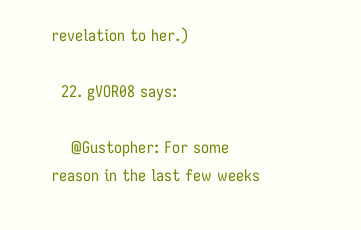revelation to her.)

  22. gVOR08 says:

    @Gustopher: For some reason in the last few weeks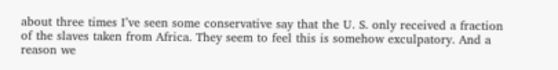about three times I’ve seen some conservative say that the U. S. only received a fraction of the slaves taken from Africa. They seem to feel this is somehow exculpatory. And a reason we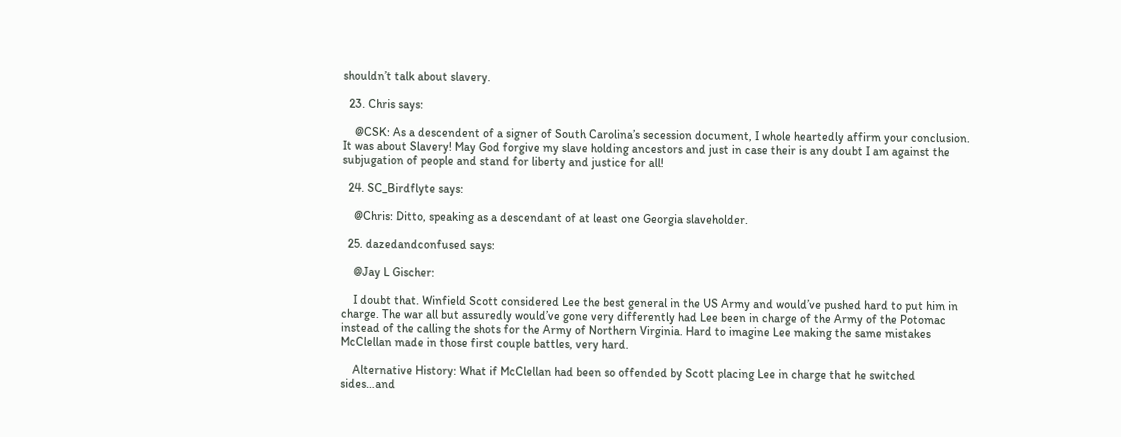shouldn’t talk about slavery.

  23. Chris says:

    @CSK: As a descendent of a signer of South Carolina’s secession document, I whole heartedly affirm your conclusion. It was about Slavery! May God forgive my slave holding ancestors and just in case their is any doubt I am against the subjugation of people and stand for liberty and justice for all!

  24. SC_Birdflyte says:

    @Chris: Ditto, speaking as a descendant of at least one Georgia slaveholder.

  25. dazedandconfused says:

    @Jay L Gischer:

    I doubt that. Winfield Scott considered Lee the best general in the US Army and would’ve pushed hard to put him in charge. The war all but assuredly would’ve gone very differently had Lee been in charge of the Army of the Potomac instead of the calling the shots for the Army of Northern Virginia. Hard to imagine Lee making the same mistakes McClellan made in those first couple battles, very hard.

    Alternative History: What if McClellan had been so offended by Scott placing Lee in charge that he switched sides…and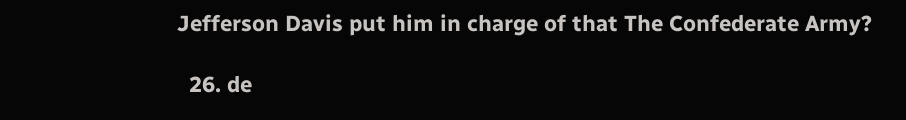Jefferson Davis put him in charge of that The Confederate Army?

  26. de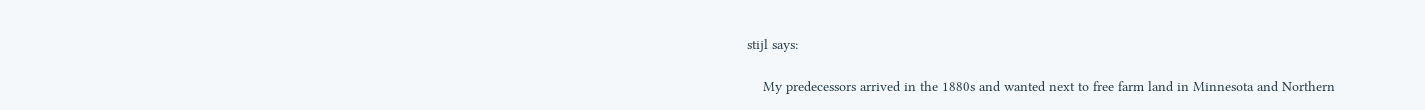stijl says:

    My predecessors arrived in the 1880s and wanted next to free farm land in Minnesota and Northern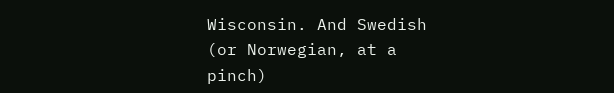Wisconsin. And Swedish (or Norwegian, at a pinch)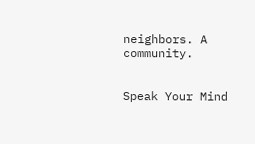neighbors. A community.


Speak Your Mind